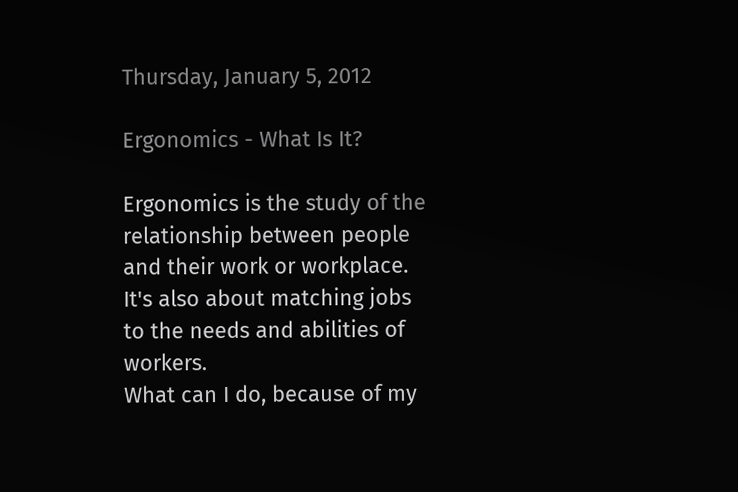Thursday, January 5, 2012

Ergonomics - What Is It?

Ergonomics is the study of the relationship between people and their work or workplace. It's also about matching jobs to the needs and abilities of workers.
What can I do, because of my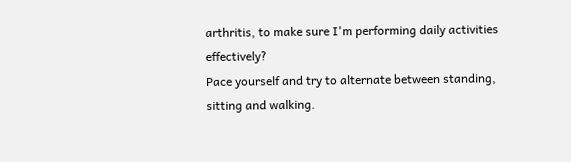arthritis, to make sure I'm performing daily activities effectively?
Pace yourself and try to alternate between standing, sitting and walking.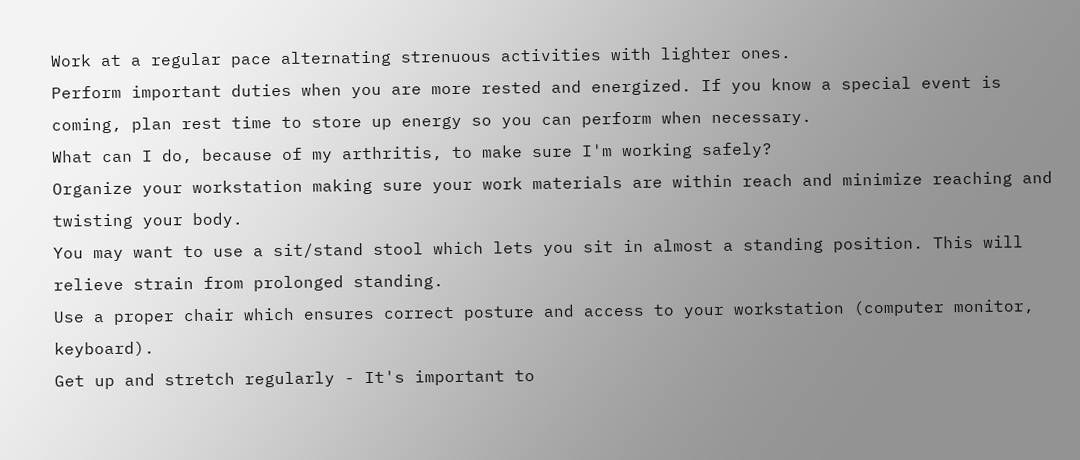Work at a regular pace alternating strenuous activities with lighter ones.
Perform important duties when you are more rested and energized. If you know a special event is coming, plan rest time to store up energy so you can perform when necessary.
What can I do, because of my arthritis, to make sure I'm working safely?
Organize your workstation making sure your work materials are within reach and minimize reaching and twisting your body.
You may want to use a sit/stand stool which lets you sit in almost a standing position. This will relieve strain from prolonged standing.
Use a proper chair which ensures correct posture and access to your workstation (computer monitor, keyboard).
Get up and stretch regularly - It's important to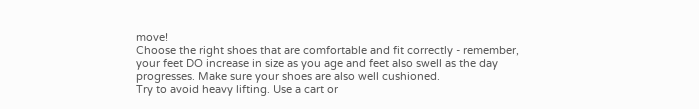move!
Choose the right shoes that are comfortable and fit correctly - remember, your feet DO increase in size as you age and feet also swell as the day progresses. Make sure your shoes are also well cushioned.
Try to avoid heavy lifting. Use a cart or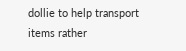dollie to help transport items rather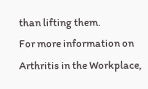than lifting them.
For more information on Arthritis in the Workplace,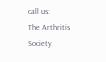call us:
The Arthritis Society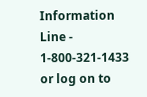Information Line - 1-800-321-1433 or log on to